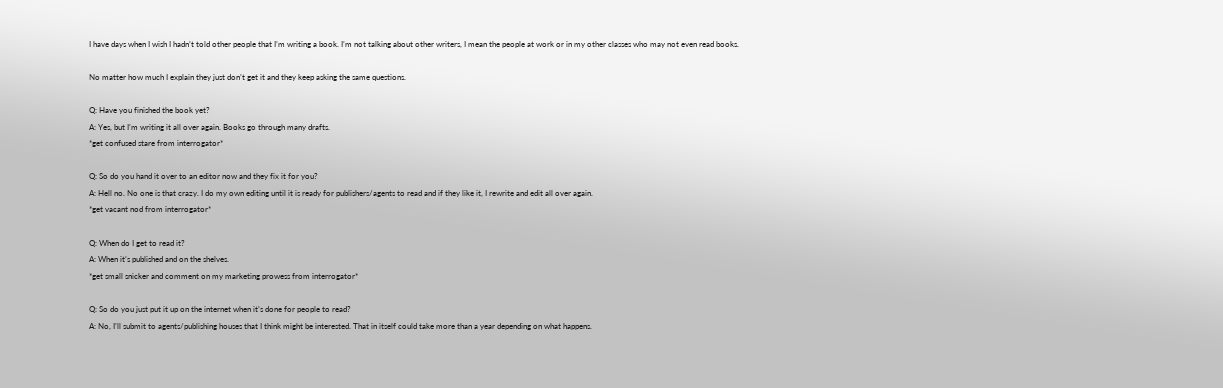I have days when I wish I hadn’t told other people that I’m writing a book. I’m not talking about other writers, I mean the people at work or in my other classes who may not even read books.

No matter how much I explain they just don’t get it and they keep asking the same questions.

Q: Have you finished the book yet?
A: Yes, but I’m writing it all over again. Books go through many drafts.
*get confused stare from interrogator*

Q: So do you hand it over to an editor now and they fix it for you?
A: Hell no. No one is that crazy. I do my own editing until it is ready for publishers/agents to read and if they like it, I rewrite and edit all over again.
*get vacant nod from interrogator*

Q: When do I get to read it?
A: When it’s published and on the shelves.
*get small snicker and comment on my marketing prowess from interrogator*

Q: So do you just put it up on the internet when it’s done for people to read?
A: No, I’ll submit to agents/publishing houses that I think might be interested. That in itself could take more than a year depending on what happens.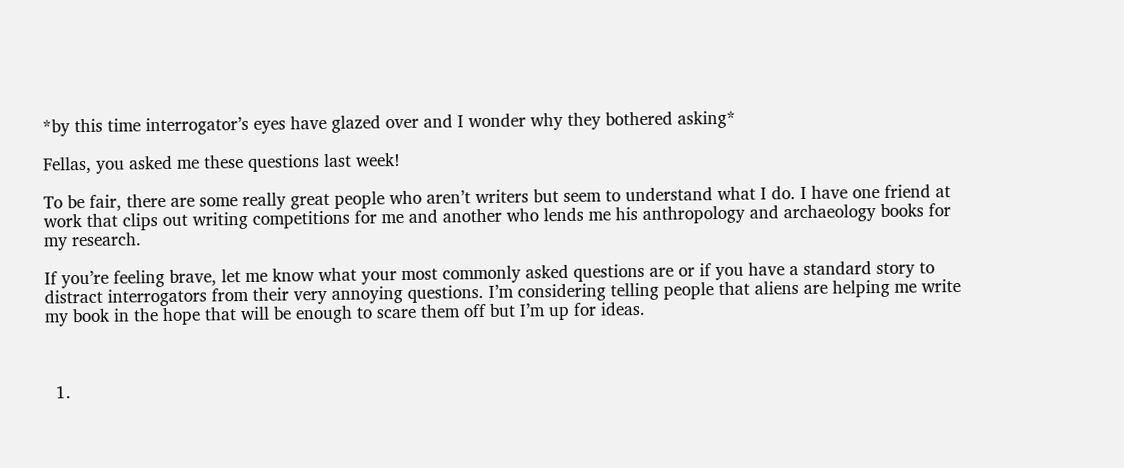*by this time interrogator’s eyes have glazed over and I wonder why they bothered asking*

Fellas, you asked me these questions last week!

To be fair, there are some really great people who aren’t writers but seem to understand what I do. I have one friend at work that clips out writing competitions for me and another who lends me his anthropology and archaeology books for my research.

If you’re feeling brave, let me know what your most commonly asked questions are or if you have a standard story to distract interrogators from their very annoying questions. I’m considering telling people that aliens are helping me write my book in the hope that will be enough to scare them off but I’m up for ideas.



  1.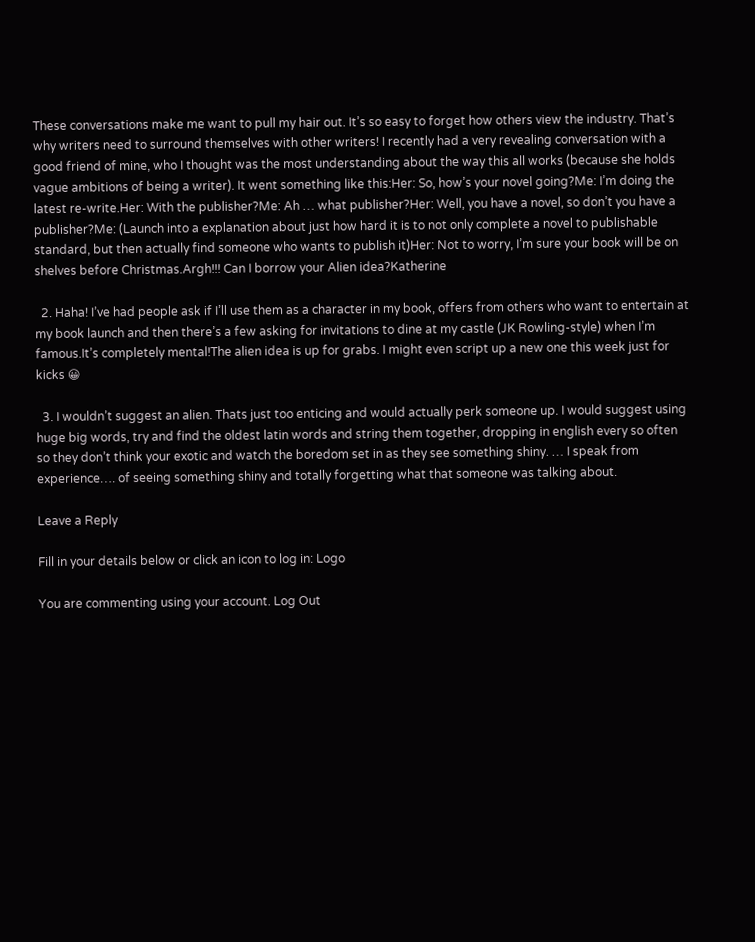These conversations make me want to pull my hair out. It’s so easy to forget how others view the industry. That’s why writers need to surround themselves with other writers! I recently had a very revealing conversation with a good friend of mine, who I thought was the most understanding about the way this all works (because she holds vague ambitions of being a writer). It went something like this:Her: So, how’s your novel going?Me: I’m doing the latest re-write.Her: With the publisher?Me: Ah … what publisher?Her: Well, you have a novel, so don’t you have a publisher?Me: (Launch into a explanation about just how hard it is to not only complete a novel to publishable standard, but then actually find someone who wants to publish it)Her: Not to worry, I’m sure your book will be on shelves before Christmas.Argh!!! Can I borrow your Alien idea?Katherine

  2. Haha! I’ve had people ask if I’ll use them as a character in my book, offers from others who want to entertain at my book launch and then there’s a few asking for invitations to dine at my castle (JK Rowling-style) when I’m famous.It’s completely mental!The alien idea is up for grabs. I might even script up a new one this week just for kicks 😀

  3. I wouldn’t suggest an alien. Thats just too enticing and would actually perk someone up. I would suggest using huge big words, try and find the oldest latin words and string them together, dropping in english every so often so they don’t think your exotic and watch the boredom set in as they see something shiny. … I speak from experience…. of seeing something shiny and totally forgetting what that someone was talking about.

Leave a Reply

Fill in your details below or click an icon to log in: Logo

You are commenting using your account. Log Out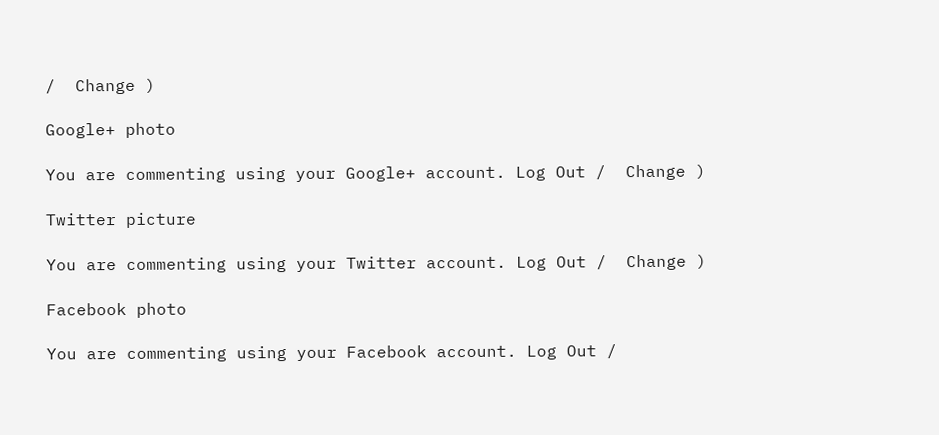/  Change )

Google+ photo

You are commenting using your Google+ account. Log Out /  Change )

Twitter picture

You are commenting using your Twitter account. Log Out /  Change )

Facebook photo

You are commenting using your Facebook account. Log Out /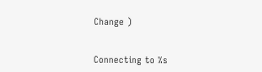Change )


Connecting to %s